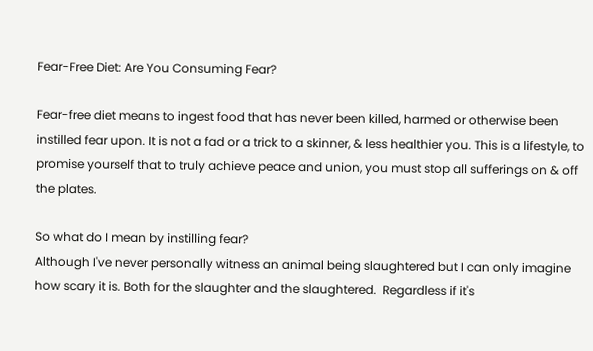Fear-Free Diet: Are You Consuming Fear?

Fear-free diet means to ingest food that has never been killed, harmed or otherwise been instilled fear upon. It is not a fad or a trick to a skinner, & less healthier you. This is a lifestyle, to promise yourself that to truly achieve peace and union, you must stop all sufferings on & off the plates.

So what do I mean by instilling fear?
Although I've never personally witness an animal being slaughtered but I can only imagine how scary it is. Both for the slaughter and the slaughtered.  Regardless if it's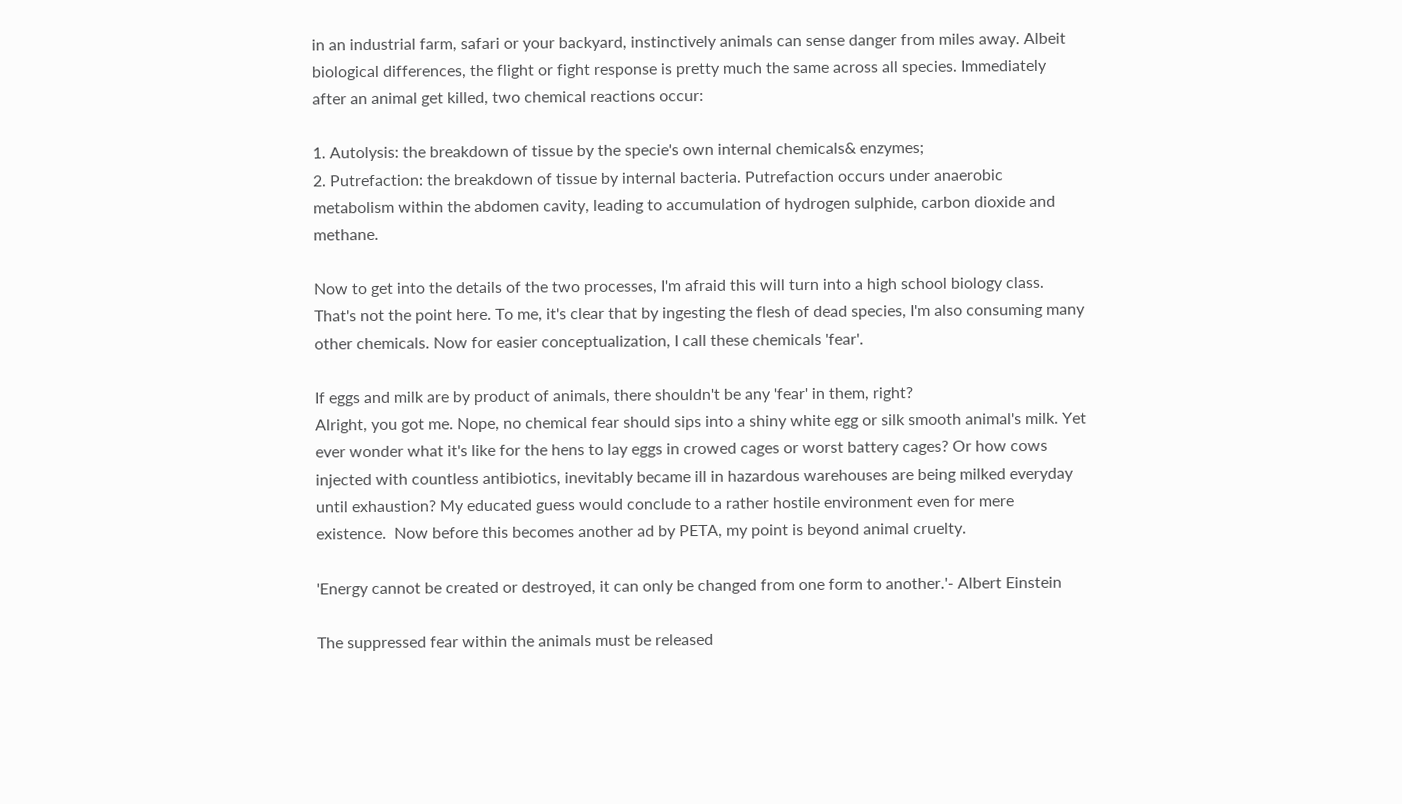in an industrial farm, safari or your backyard, instinctively animals can sense danger from miles away. Albeit biological differences, the flight or fight response is pretty much the same across all species. Immediately after an animal get killed, two chemical reactions occur:

1. Autolysis: the breakdown of tissue by the specie's own internal chemicals& enzymes;
2. Putrefaction: the breakdown of tissue by internal bacteria. Putrefaction occurs under anaerobic metabolism within the abdomen cavity, leading to accumulation of hydrogen sulphide, carbon dioxide and methane.

Now to get into the details of the two processes, I'm afraid this will turn into a high school biology class. That's not the point here. To me, it's clear that by ingesting the flesh of dead species, I'm also consuming many other chemicals. Now for easier conceptualization, I call these chemicals 'fear'.

If eggs and milk are by product of animals, there shouldn't be any 'fear' in them, right?
Alright, you got me. Nope, no chemical fear should sips into a shiny white egg or silk smooth animal's milk. Yet ever wonder what it's like for the hens to lay eggs in crowed cages or worst battery cages? Or how cows injected with countless antibiotics, inevitably became ill in hazardous warehouses are being milked everyday until exhaustion? My educated guess would conclude to a rather hostile environment even for mere existence.  Now before this becomes another ad by PETA, my point is beyond animal cruelty.

'Energy cannot be created or destroyed, it can only be changed from one form to another.'- Albert Einstein

The suppressed fear within the animals must be released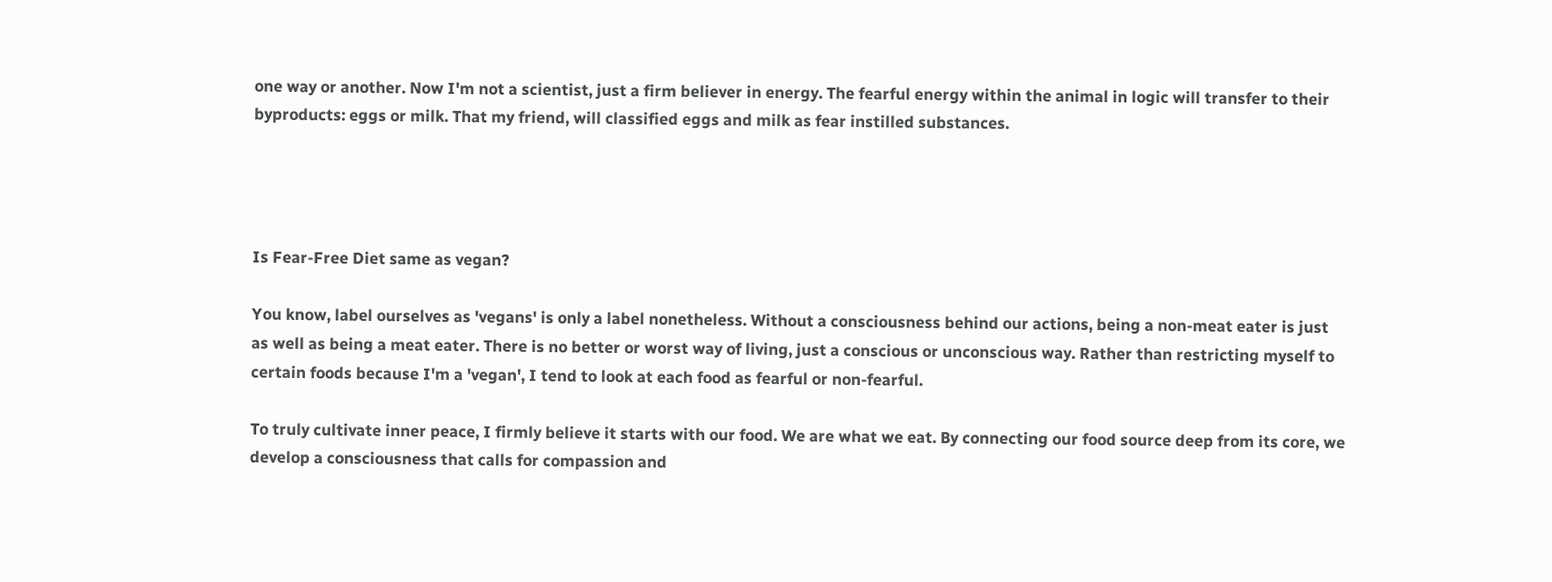one way or another. Now I'm not a scientist, just a firm believer in energy. The fearful energy within the animal in logic will transfer to their byproducts: eggs or milk. That my friend, will classified eggs and milk as fear instilled substances.




Is Fear-Free Diet same as vegan?

You know, label ourselves as 'vegans' is only a label nonetheless. Without a consciousness behind our actions, being a non-meat eater is just as well as being a meat eater. There is no better or worst way of living, just a conscious or unconscious way. Rather than restricting myself to certain foods because I'm a 'vegan', I tend to look at each food as fearful or non-fearful.

To truly cultivate inner peace, I firmly believe it starts with our food. We are what we eat. By connecting our food source deep from its core, we develop a consciousness that calls for compassion and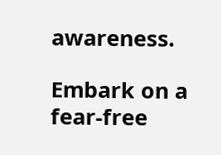awareness.

Embark on a fear-free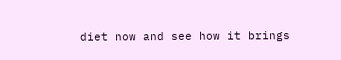diet now and see how it brings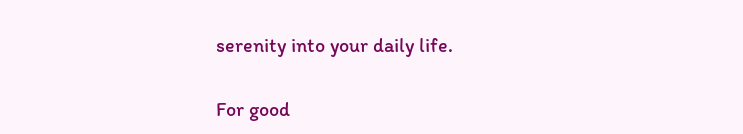serenity into your daily life.

For good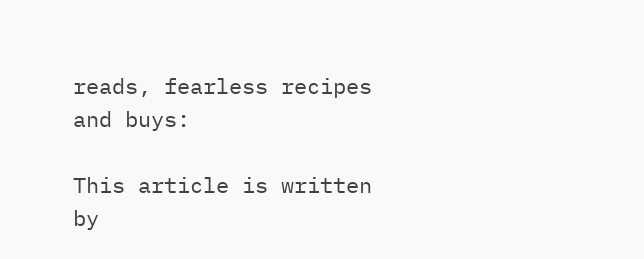reads, fearless recipes and buys:

This article is written by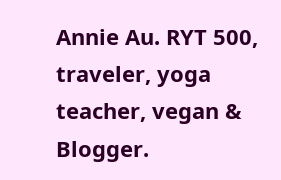Annie Au. RYT 500, traveler, yoga teacher, vegan & Blogger.